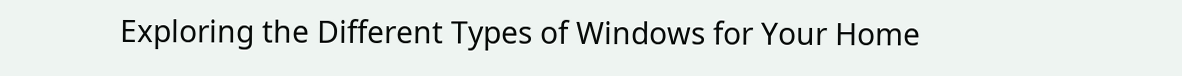Exploring the Different Types of Windows for Your Home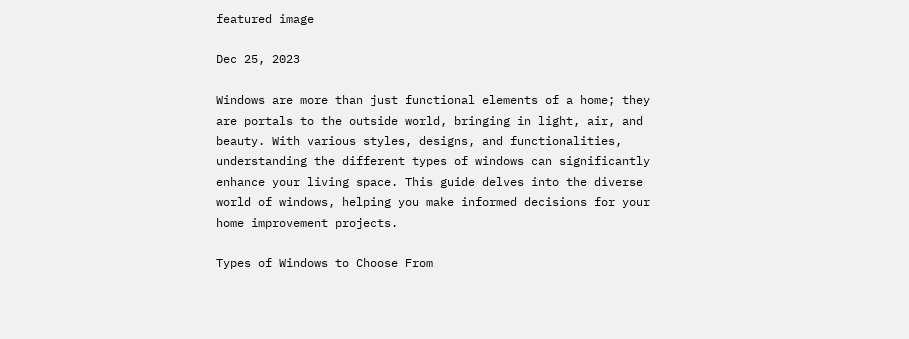featured image

Dec 25, 2023

Windows are more than just functional elements of a home; they are portals to the outside world, bringing in light, air, and beauty. With various styles, designs, and functionalities, understanding the different types of windows can significantly enhance your living space. This guide delves into the diverse world of windows, helping you make informed decisions for your home improvement projects.

Types of Windows to Choose From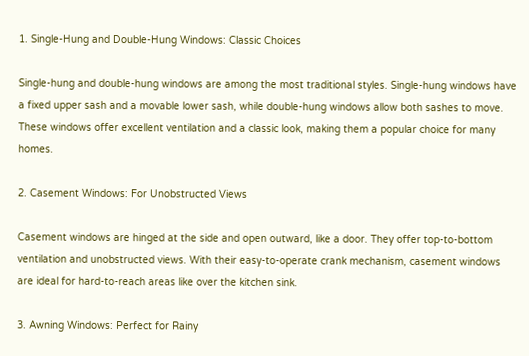1. Single-Hung and Double-Hung Windows: Classic Choices

Single-hung and double-hung windows are among the most traditional styles. Single-hung windows have a fixed upper sash and a movable lower sash, while double-hung windows allow both sashes to move. These windows offer excellent ventilation and a classic look, making them a popular choice for many homes.

2. Casement Windows: For Unobstructed Views

Casement windows are hinged at the side and open outward, like a door. They offer top-to-bottom ventilation and unobstructed views. With their easy-to-operate crank mechanism, casement windows are ideal for hard-to-reach areas like over the kitchen sink.

3. Awning Windows: Perfect for Rainy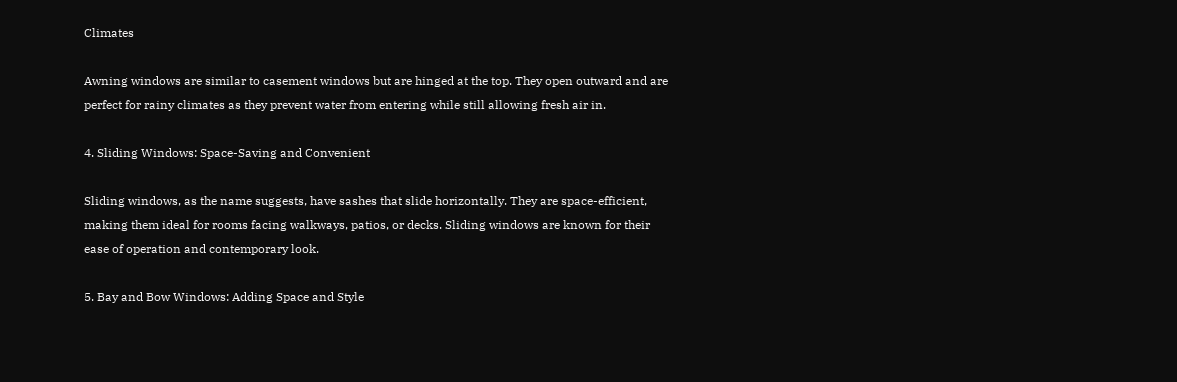Climates

Awning windows are similar to casement windows but are hinged at the top. They open outward and are perfect for rainy climates as they prevent water from entering while still allowing fresh air in.

4. Sliding Windows: Space-Saving and Convenient

Sliding windows, as the name suggests, have sashes that slide horizontally. They are space-efficient, making them ideal for rooms facing walkways, patios, or decks. Sliding windows are known for their ease of operation and contemporary look.

5. Bay and Bow Windows: Adding Space and Style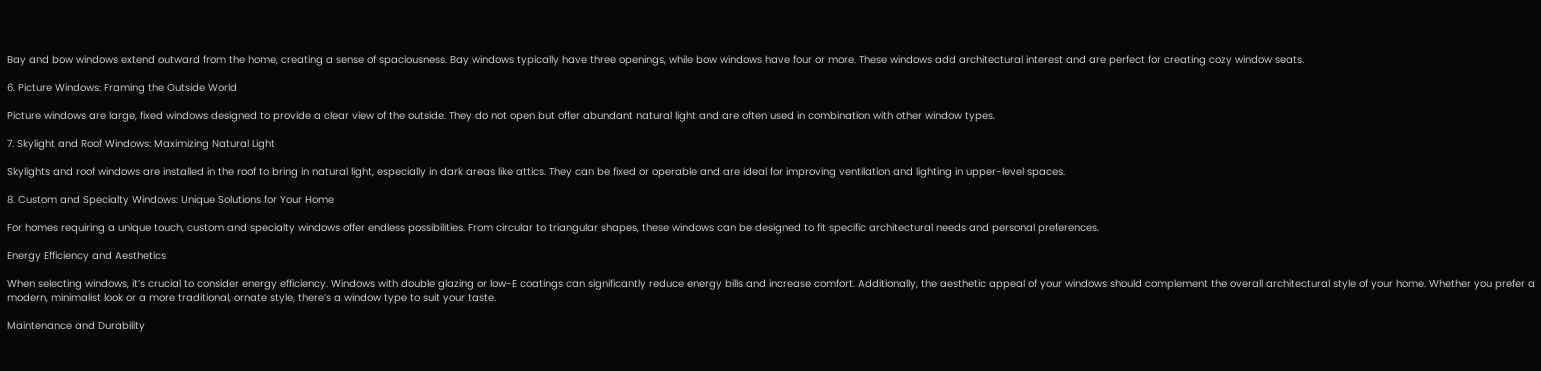Bay and bow windows extend outward from the home, creating a sense of spaciousness. Bay windows typically have three openings, while bow windows have four or more. These windows add architectural interest and are perfect for creating cozy window seats.

6. Picture Windows: Framing the Outside World

Picture windows are large, fixed windows designed to provide a clear view of the outside. They do not open but offer abundant natural light and are often used in combination with other window types.

7. Skylight and Roof Windows: Maximizing Natural Light

Skylights and roof windows are installed in the roof to bring in natural light, especially in dark areas like attics. They can be fixed or operable and are ideal for improving ventilation and lighting in upper-level spaces.

8. Custom and Specialty Windows: Unique Solutions for Your Home

For homes requiring a unique touch, custom and specialty windows offer endless possibilities. From circular to triangular shapes, these windows can be designed to fit specific architectural needs and personal preferences.

Energy Efficiency and Aesthetics

When selecting windows, it’s crucial to consider energy efficiency. Windows with double glazing or low-E coatings can significantly reduce energy bills and increase comfort. Additionally, the aesthetic appeal of your windows should complement the overall architectural style of your home. Whether you prefer a modern, minimalist look or a more traditional, ornate style, there’s a window type to suit your taste.

Maintenance and Durability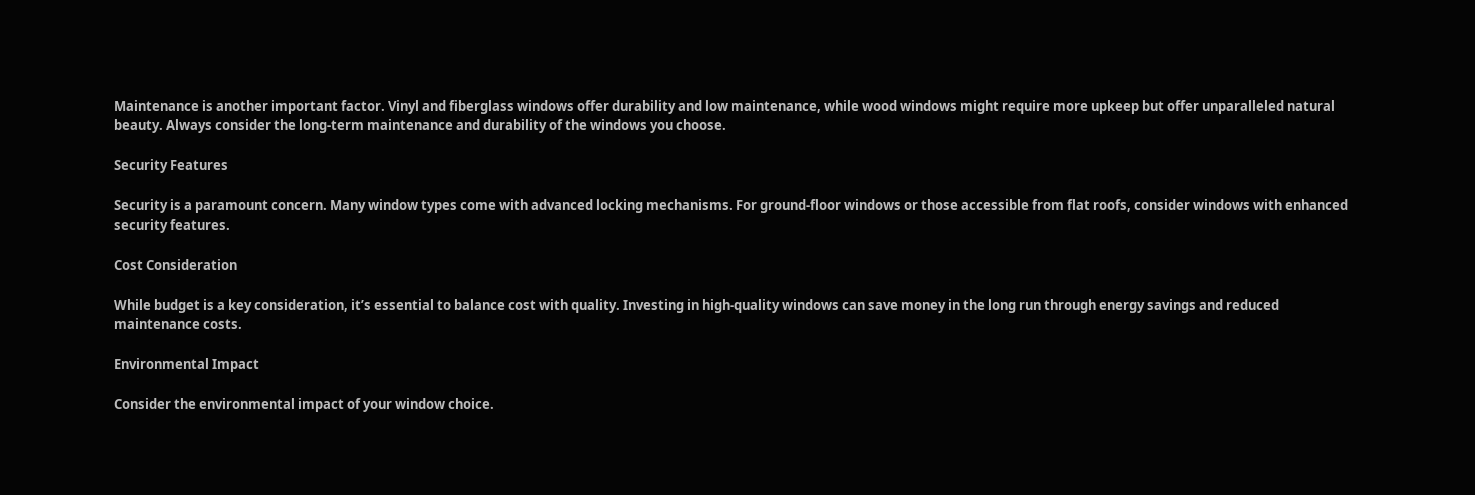Maintenance is another important factor. Vinyl and fiberglass windows offer durability and low maintenance, while wood windows might require more upkeep but offer unparalleled natural beauty. Always consider the long-term maintenance and durability of the windows you choose.

Security Features

Security is a paramount concern. Many window types come with advanced locking mechanisms. For ground-floor windows or those accessible from flat roofs, consider windows with enhanced security features.

Cost Consideration

While budget is a key consideration, it’s essential to balance cost with quality. Investing in high-quality windows can save money in the long run through energy savings and reduced maintenance costs.

Environmental Impact

Consider the environmental impact of your window choice.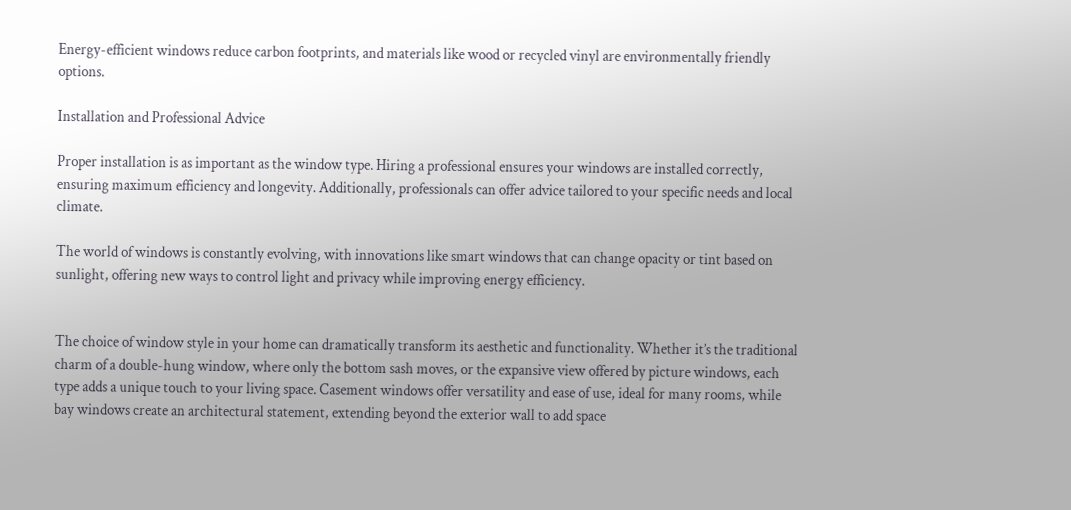Energy-efficient windows reduce carbon footprints, and materials like wood or recycled vinyl are environmentally friendly options.

Installation and Professional Advice

Proper installation is as important as the window type. Hiring a professional ensures your windows are installed correctly, ensuring maximum efficiency and longevity. Additionally, professionals can offer advice tailored to your specific needs and local climate.

The world of windows is constantly evolving, with innovations like smart windows that can change opacity or tint based on sunlight, offering new ways to control light and privacy while improving energy efficiency.


The choice of window style in your home can dramatically transform its aesthetic and functionality. Whether it’s the traditional charm of a double-hung window, where only the bottom sash moves, or the expansive view offered by picture windows, each type adds a unique touch to your living space. Casement windows offer versatility and ease of use, ideal for many rooms, while bay windows create an architectural statement, extending beyond the exterior wall to add space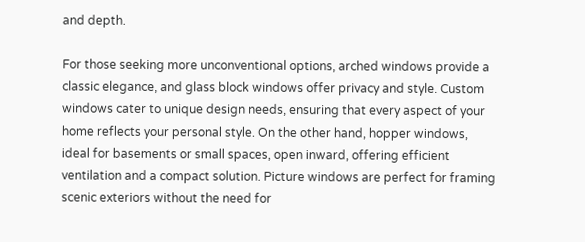and depth.

For those seeking more unconventional options, arched windows provide a classic elegance, and glass block windows offer privacy and style. Custom windows cater to unique design needs, ensuring that every aspect of your home reflects your personal style. On the other hand, hopper windows, ideal for basements or small spaces, open inward, offering efficient ventilation and a compact solution. Picture windows are perfect for framing scenic exteriors without the need for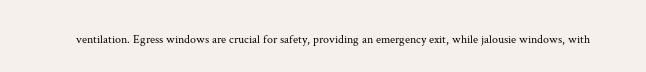ventilation. Egress windows are crucial for safety, providing an emergency exit, while jalousie windows, with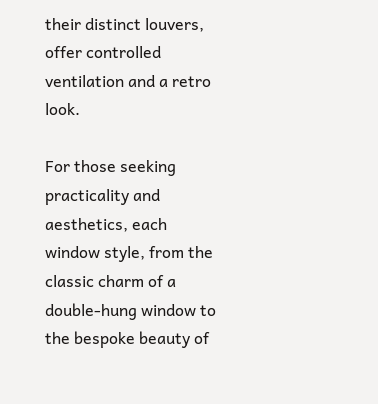their distinct louvers, offer controlled ventilation and a retro look.

For those seeking practicality and aesthetics, each window style, from the classic charm of a double-hung window to the bespoke beauty of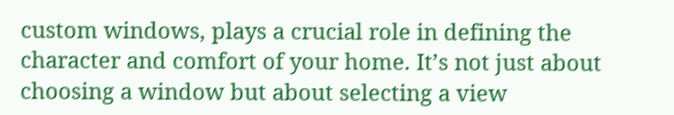custom windows, plays a crucial role in defining the character and comfort of your home. It’s not just about choosing a window but about selecting a view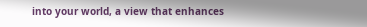into your world, a view that enhances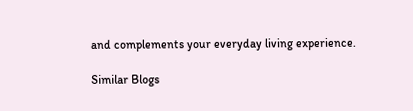and complements your everyday living experience.

Similar Blogs